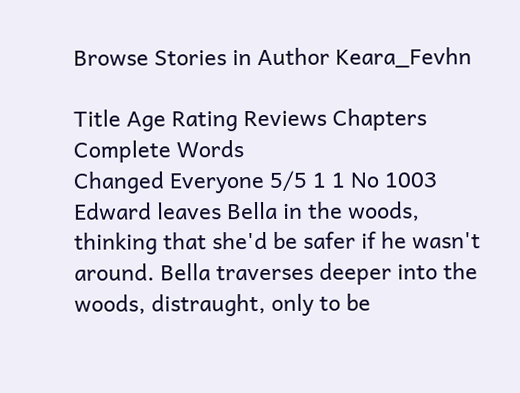Browse Stories in Author Keara_Fevhn

Title Age Rating Reviews Chapters Complete Words
Changed Everyone 5/5 1 1 No 1003
Edward leaves Bella in the woods, thinking that she'd be safer if he wasn't around. Bella traverses deeper into the woods, distraught, only to be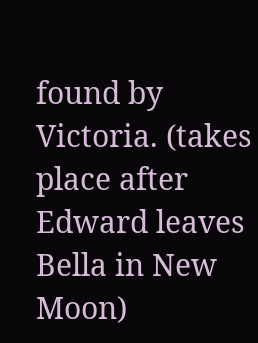found by Victoria. (takes place after Edward leaves Bella in New Moon)